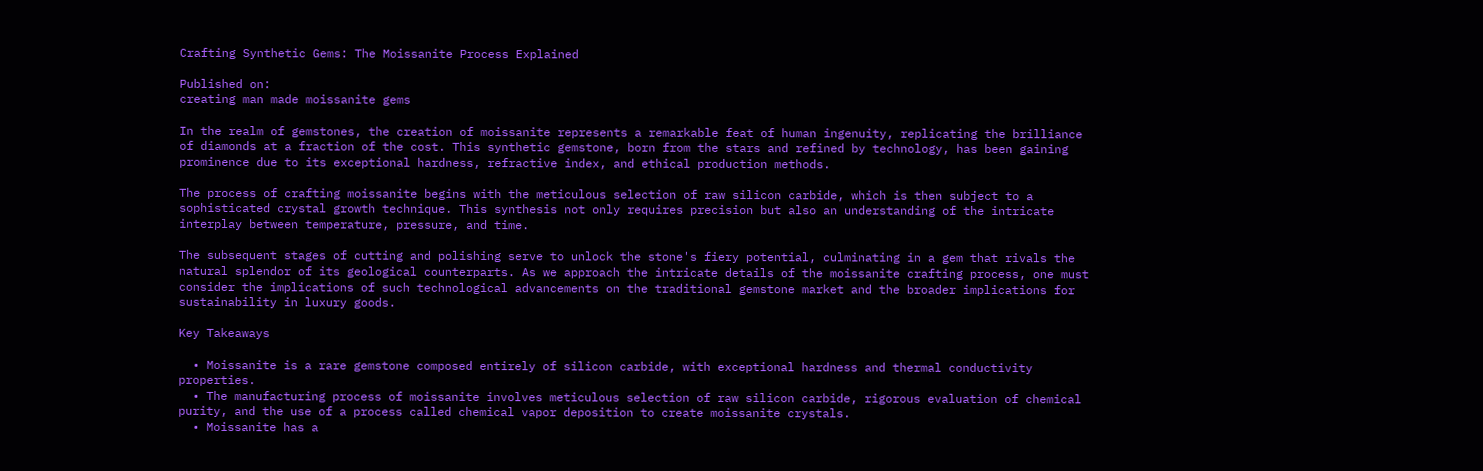Crafting Synthetic Gems: The Moissanite Process Explained

Published on:
creating man made moissanite gems

In the realm of gemstones, the creation of moissanite represents a remarkable feat of human ingenuity, replicating the brilliance of diamonds at a fraction of the cost. This synthetic gemstone, born from the stars and refined by technology, has been gaining prominence due to its exceptional hardness, refractive index, and ethical production methods.

The process of crafting moissanite begins with the meticulous selection of raw silicon carbide, which is then subject to a sophisticated crystal growth technique. This synthesis not only requires precision but also an understanding of the intricate interplay between temperature, pressure, and time.

The subsequent stages of cutting and polishing serve to unlock the stone's fiery potential, culminating in a gem that rivals the natural splendor of its geological counterparts. As we approach the intricate details of the moissanite crafting process, one must consider the implications of such technological advancements on the traditional gemstone market and the broader implications for sustainability in luxury goods.

Key Takeaways

  • Moissanite is a rare gemstone composed entirely of silicon carbide, with exceptional hardness and thermal conductivity properties.
  • The manufacturing process of moissanite involves meticulous selection of raw silicon carbide, rigorous evaluation of chemical purity, and the use of a process called chemical vapor deposition to create moissanite crystals.
  • Moissanite has a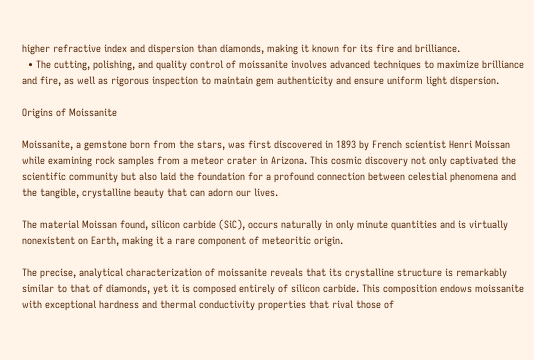higher refractive index and dispersion than diamonds, making it known for its fire and brilliance.
  • The cutting, polishing, and quality control of moissanite involves advanced techniques to maximize brilliance and fire, as well as rigorous inspection to maintain gem authenticity and ensure uniform light dispersion.

Origins of Moissanite

Moissanite, a gemstone born from the stars, was first discovered in 1893 by French scientist Henri Moissan while examining rock samples from a meteor crater in Arizona. This cosmic discovery not only captivated the scientific community but also laid the foundation for a profound connection between celestial phenomena and the tangible, crystalline beauty that can adorn our lives.

The material Moissan found, silicon carbide (SiC), occurs naturally in only minute quantities and is virtually nonexistent on Earth, making it a rare component of meteoritic origin.

The precise, analytical characterization of moissanite reveals that its crystalline structure is remarkably similar to that of diamonds, yet it is composed entirely of silicon carbide. This composition endows moissanite with exceptional hardness and thermal conductivity properties that rival those of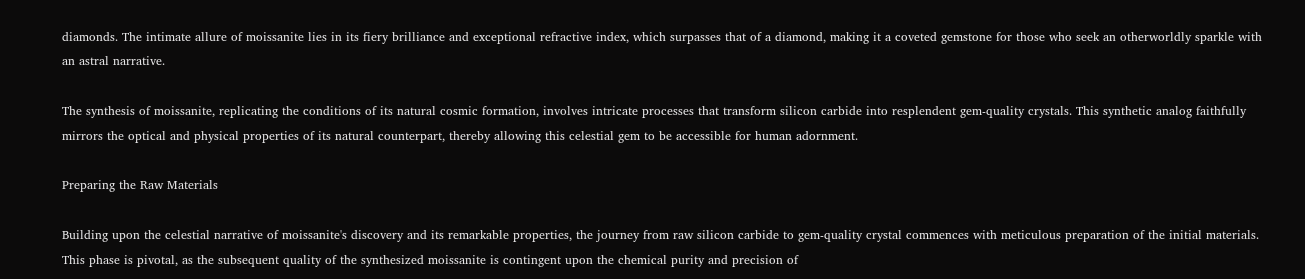diamonds. The intimate allure of moissanite lies in its fiery brilliance and exceptional refractive index, which surpasses that of a diamond, making it a coveted gemstone for those who seek an otherworldly sparkle with an astral narrative.

The synthesis of moissanite, replicating the conditions of its natural cosmic formation, involves intricate processes that transform silicon carbide into resplendent gem-quality crystals. This synthetic analog faithfully mirrors the optical and physical properties of its natural counterpart, thereby allowing this celestial gem to be accessible for human adornment.

Preparing the Raw Materials

Building upon the celestial narrative of moissanite's discovery and its remarkable properties, the journey from raw silicon carbide to gem-quality crystal commences with meticulous preparation of the initial materials. This phase is pivotal, as the subsequent quality of the synthesized moissanite is contingent upon the chemical purity and precision of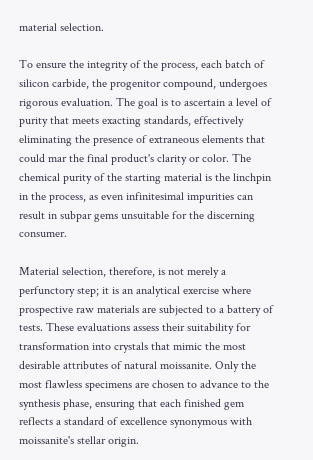material selection.

To ensure the integrity of the process, each batch of silicon carbide, the progenitor compound, undergoes rigorous evaluation. The goal is to ascertain a level of purity that meets exacting standards, effectively eliminating the presence of extraneous elements that could mar the final product's clarity or color. The chemical purity of the starting material is the linchpin in the process, as even infinitesimal impurities can result in subpar gems unsuitable for the discerning consumer.

Material selection, therefore, is not merely a perfunctory step; it is an analytical exercise where prospective raw materials are subjected to a battery of tests. These evaluations assess their suitability for transformation into crystals that mimic the most desirable attributes of natural moissanite. Only the most flawless specimens are chosen to advance to the synthesis phase, ensuring that each finished gem reflects a standard of excellence synonymous with moissanite's stellar origin.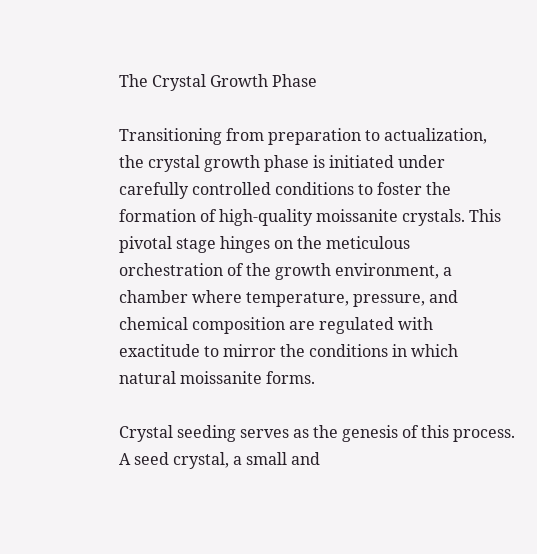The Crystal Growth Phase

Transitioning from preparation to actualization, the crystal growth phase is initiated under carefully controlled conditions to foster the formation of high-quality moissanite crystals. This pivotal stage hinges on the meticulous orchestration of the growth environment, a chamber where temperature, pressure, and chemical composition are regulated with exactitude to mirror the conditions in which natural moissanite forms.

Crystal seeding serves as the genesis of this process. A seed crystal, a small and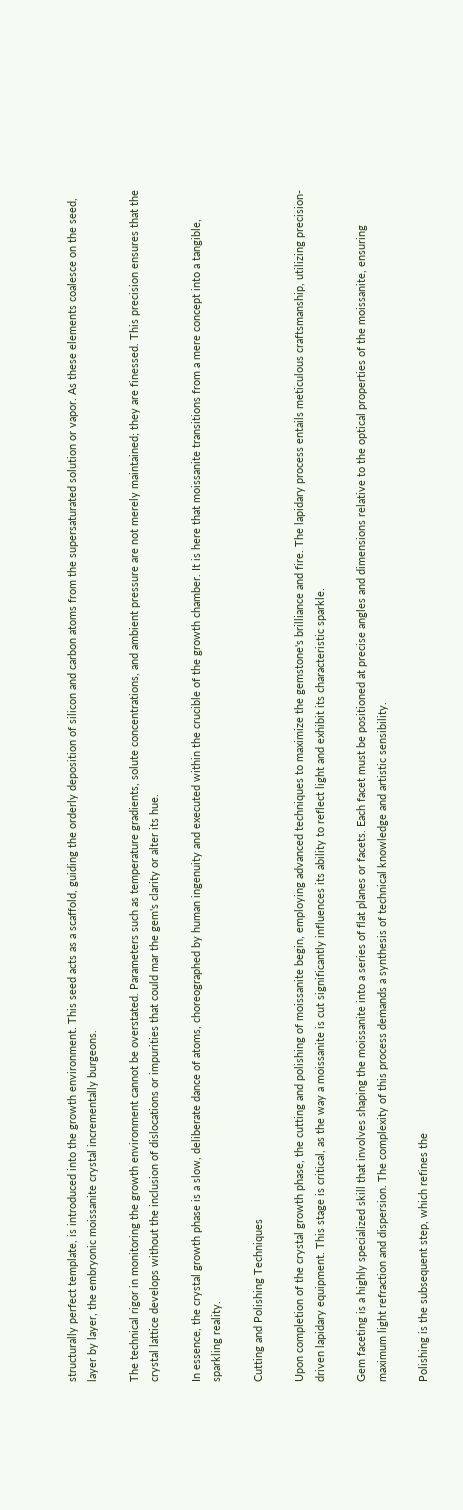structurally perfect template, is introduced into the growth environment. This seed acts as a scaffold, guiding the orderly deposition of silicon and carbon atoms from the supersaturated solution or vapor. As these elements coalesce on the seed, layer by layer, the embryonic moissanite crystal incrementally burgeons.

The technical rigor in monitoring the growth environment cannot be overstated. Parameters such as temperature gradients, solute concentrations, and ambient pressure are not merely maintained; they are finessed. This precision ensures that the crystal lattice develops without the inclusion of dislocations or impurities that could mar the gem's clarity or alter its hue.

In essence, the crystal growth phase is a slow, deliberate dance of atoms, choreographed by human ingenuity and executed within the crucible of the growth chamber. It is here that moissanite transitions from a mere concept into a tangible, sparkling reality.

Cutting and Polishing Techniques

Upon completion of the crystal growth phase, the cutting and polishing of moissanite begin, employing advanced techniques to maximize the gemstone's brilliance and fire. The lapidary process entails meticulous craftsmanship, utilizing precision-driven lapidary equipment. This stage is critical, as the way a moissanite is cut significantly influences its ability to reflect light and exhibit its characteristic sparkle.

Gem faceting is a highly specialized skill that involves shaping the moissanite into a series of flat planes or facets. Each facet must be positioned at precise angles and dimensions relative to the optical properties of the moissanite, ensuring maximum light refraction and dispersion. The complexity of this process demands a synthesis of technical knowledge and artistic sensibility.

Polishing is the subsequent step, which refines the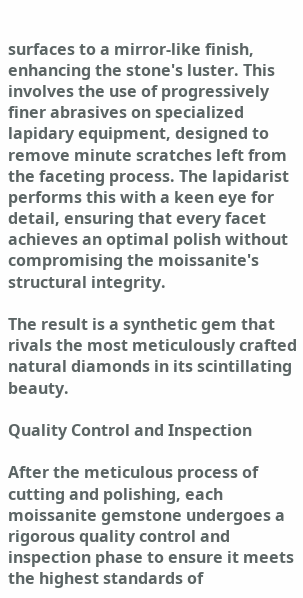surfaces to a mirror-like finish, enhancing the stone's luster. This involves the use of progressively finer abrasives on specialized lapidary equipment, designed to remove minute scratches left from the faceting process. The lapidarist performs this with a keen eye for detail, ensuring that every facet achieves an optimal polish without compromising the moissanite's structural integrity.

The result is a synthetic gem that rivals the most meticulously crafted natural diamonds in its scintillating beauty.

Quality Control and Inspection

After the meticulous process of cutting and polishing, each moissanite gemstone undergoes a rigorous quality control and inspection phase to ensure it meets the highest standards of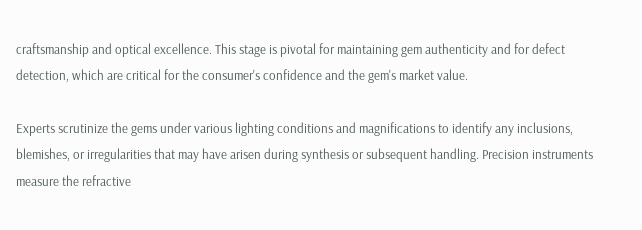craftsmanship and optical excellence. This stage is pivotal for maintaining gem authenticity and for defect detection, which are critical for the consumer's confidence and the gem's market value.

Experts scrutinize the gems under various lighting conditions and magnifications to identify any inclusions, blemishes, or irregularities that may have arisen during synthesis or subsequent handling. Precision instruments measure the refractive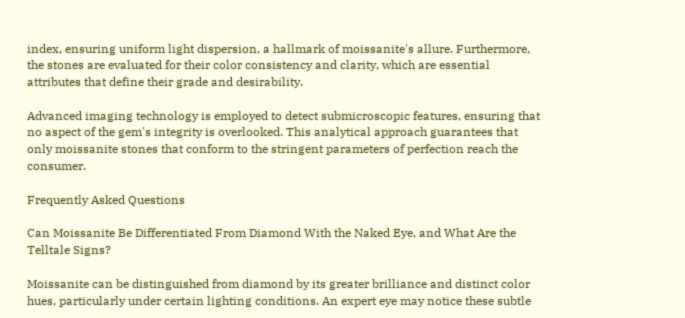index, ensuring uniform light dispersion, a hallmark of moissanite's allure. Furthermore, the stones are evaluated for their color consistency and clarity, which are essential attributes that define their grade and desirability.

Advanced imaging technology is employed to detect submicroscopic features, ensuring that no aspect of the gem's integrity is overlooked. This analytical approach guarantees that only moissanite stones that conform to the stringent parameters of perfection reach the consumer.

Frequently Asked Questions

Can Moissanite Be Differentiated From Diamond With the Naked Eye, and What Are the Telltale Signs?

Moissanite can be distinguished from diamond by its greater brilliance and distinct color hues, particularly under certain lighting conditions. An expert eye may notice these subtle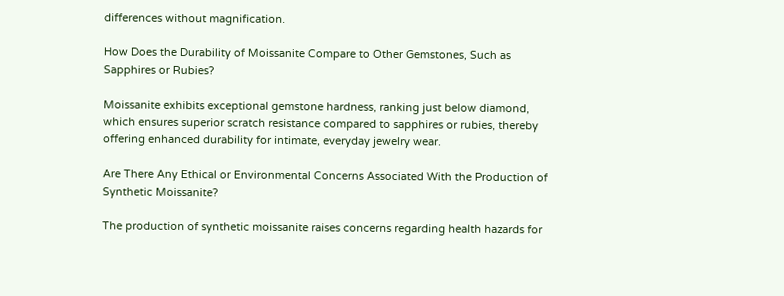differences without magnification.

How Does the Durability of Moissanite Compare to Other Gemstones, Such as Sapphires or Rubies?

Moissanite exhibits exceptional gemstone hardness, ranking just below diamond, which ensures superior scratch resistance compared to sapphires or rubies, thereby offering enhanced durability for intimate, everyday jewelry wear.

Are There Any Ethical or Environmental Concerns Associated With the Production of Synthetic Moissanite?

The production of synthetic moissanite raises concerns regarding health hazards for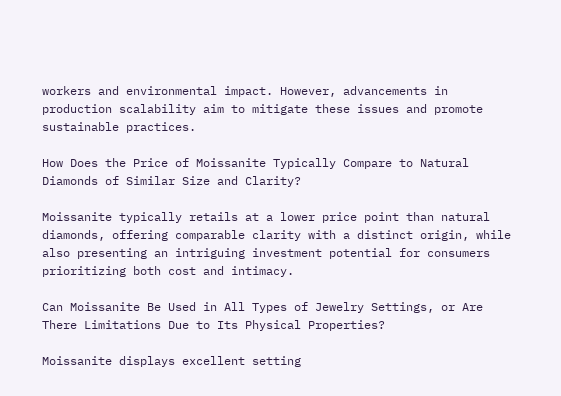workers and environmental impact. However, advancements in production scalability aim to mitigate these issues and promote sustainable practices.

How Does the Price of Moissanite Typically Compare to Natural Diamonds of Similar Size and Clarity?

Moissanite typically retails at a lower price point than natural diamonds, offering comparable clarity with a distinct origin, while also presenting an intriguing investment potential for consumers prioritizing both cost and intimacy.

Can Moissanite Be Used in All Types of Jewelry Settings, or Are There Limitations Due to Its Physical Properties?

Moissanite displays excellent setting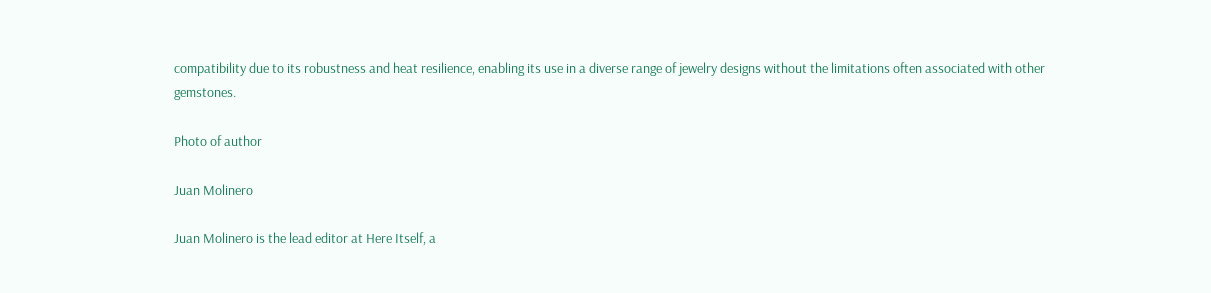compatibility due to its robustness and heat resilience, enabling its use in a diverse range of jewelry designs without the limitations often associated with other gemstones.

Photo of author

Juan Molinero

Juan Molinero is the lead editor at Here Itself, a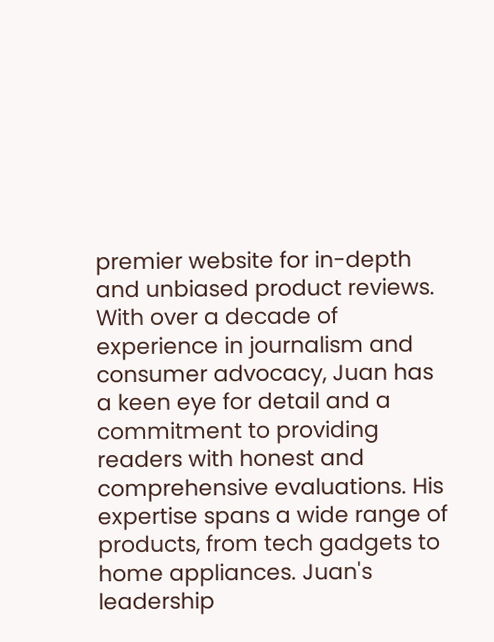premier website for in-depth and unbiased product reviews. With over a decade of experience in journalism and consumer advocacy, Juan has a keen eye for detail and a commitment to providing readers with honest and comprehensive evaluations. His expertise spans a wide range of products, from tech gadgets to home appliances. Juan's leadership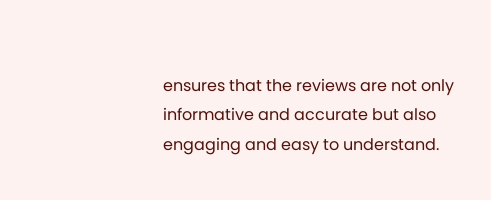ensures that the reviews are not only informative and accurate but also engaging and easy to understand.